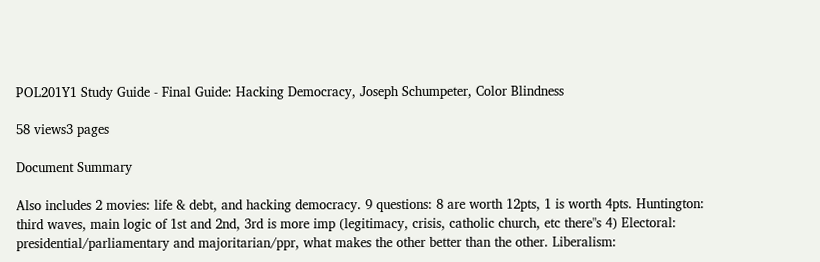POL201Y1 Study Guide - Final Guide: Hacking Democracy, Joseph Schumpeter, Color Blindness

58 views3 pages

Document Summary

Also includes 2 movies: life & debt, and hacking democracy. 9 questions: 8 are worth 12pts, 1 is worth 4pts. Huntington: third waves, main logic of 1st and 2nd, 3rd is more imp (legitimacy, crisis, catholic church, etc there"s 4) Electoral: presidential/parliamentary and majoritarian/ppr, what makes the other better than the other. Liberalism: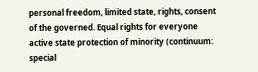personal freedom, limited state, rights, consent of the governed. Equal rights for everyone active state protection of minority (continuum: special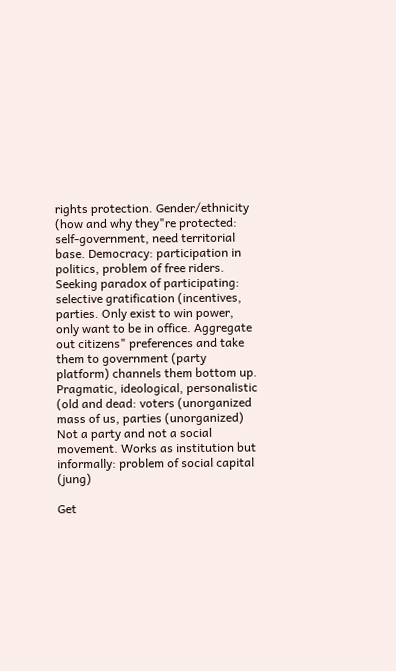rights protection. Gender/ethnicity (how and why they"re protected: self-government, need territorial base. Democracy: participation in politics, problem of free riders. Seeking paradox of participating: selective gratification (incentives, parties. Only exist to win power, only want to be in office. Aggregate out citizens" preferences and take them to government (party platform) channels them bottom up. Pragmatic, ideological, personalistic (old and dead: voters (unorganized mass of us, parties (unorganized) Not a party and not a social movement. Works as institution but informally: problem of social capital (jung)

Get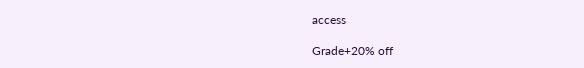access

Grade+20% off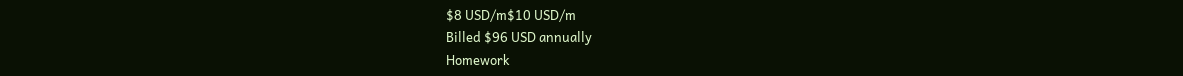$8 USD/m$10 USD/m
Billed $96 USD annually
Homework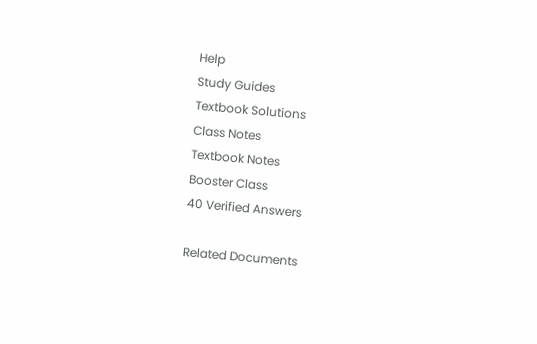Help
Study Guides
Textbook Solutions
Class Notes
Textbook Notes
Booster Class
40 Verified Answers

Related Documents